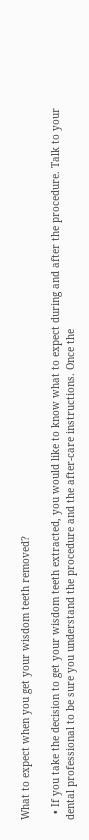What to expect when you get your wisdom teeth removed?

  • If you take the decision to get your wisdom teeth extracted, you would like to know what to expect during and after the procedure. Talk to your dental professional to be sure you understand the procedure and the after-care instructions. Once the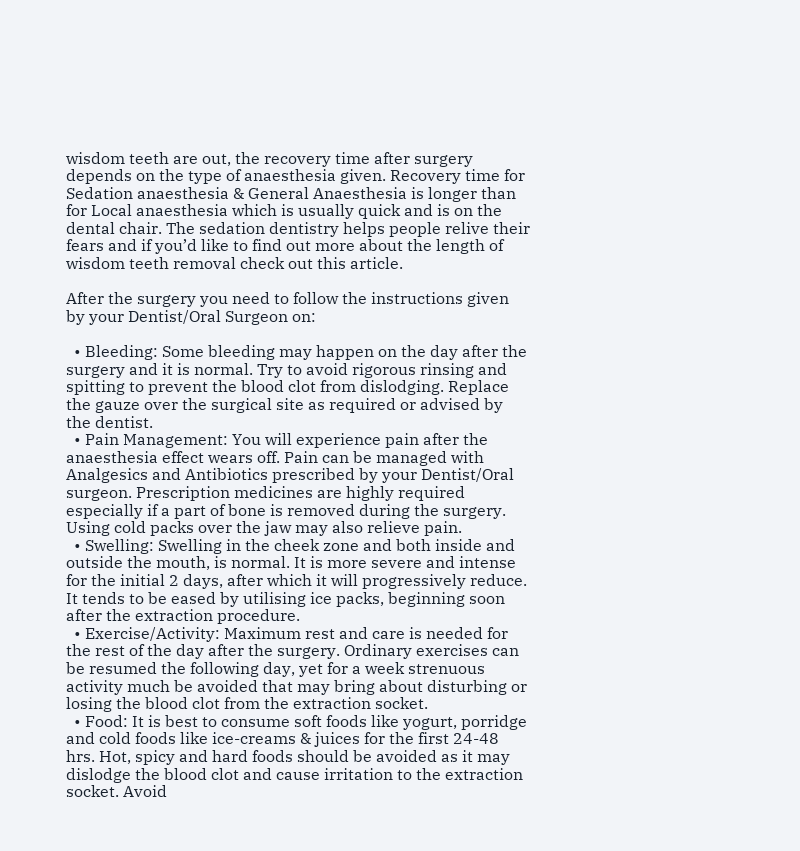wisdom teeth are out, the recovery time after surgery depends on the type of anaesthesia given. Recovery time for Sedation anaesthesia & General Anaesthesia is longer than for Local anaesthesia which is usually quick and is on the dental chair. The sedation dentistry helps people relive their fears and if you’d like to find out more about the length of wisdom teeth removal check out this article.

After the surgery you need to follow the instructions given by your Dentist/Oral Surgeon on:

  • Bleeding: Some bleeding may happen on the day after the surgery and it is normal. Try to avoid rigorous rinsing and spitting to prevent the blood clot from dislodging. Replace the gauze over the surgical site as required or advised by the dentist.
  • Pain Management: You will experience pain after the anaesthesia effect wears off. Pain can be managed with Analgesics and Antibiotics prescribed by your Dentist/Oral surgeon. Prescription medicines are highly required especially if a part of bone is removed during the surgery. Using cold packs over the jaw may also relieve pain.
  • Swelling: Swelling in the cheek zone and both inside and outside the mouth, is normal. It is more severe and intense for the initial 2 days, after which it will progressively reduce. It tends to be eased by utilising ice packs, beginning soon after the extraction procedure.
  • Exercise/Activity: Maximum rest and care is needed for the rest of the day after the surgery. Ordinary exercises can be resumed the following day, yet for a week strenuous activity much be avoided that may bring about disturbing or losing the blood clot from the extraction socket.
  • Food: It is best to consume soft foods like yogurt, porridge and cold foods like ice-creams & juices for the first 24-48 hrs. Hot, spicy and hard foods should be avoided as it may dislodge the blood clot and cause irritation to the extraction socket. Avoid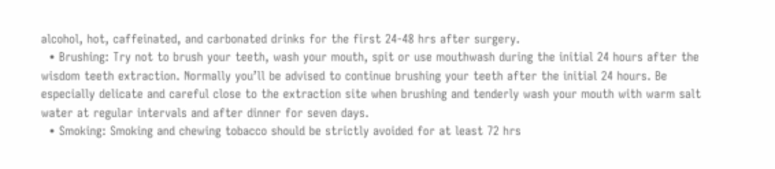alcohol, hot, caffeinated, and carbonated drinks for the first 24-48 hrs after surgery.
  • Brushing: Try not to brush your teeth, wash your mouth, spit or use mouthwash during the initial 24 hours after the wisdom teeth extraction. Normally you’ll be advised to continue brushing your teeth after the initial 24 hours. Be especially delicate and careful close to the extraction site when brushing and tenderly wash your mouth with warm salt water at regular intervals and after dinner for seven days.
  • Smoking: Smoking and chewing tobacco should be strictly avoided for at least 72 hrs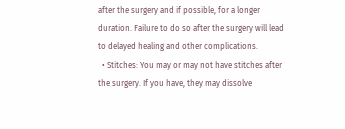after the surgery and if possible, for a longer duration. Failure to do so after the surgery will lead to delayed healing and other complications.
  • Stitches: You may or may not have stitches after the surgery. If you have, they may dissolve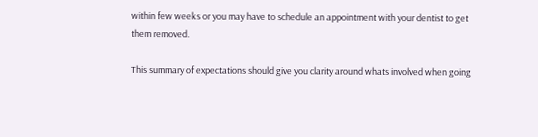within few weeks or you may have to schedule an appointment with your dentist to get them removed.

This summary of expectations should give you clarity around whats involved when going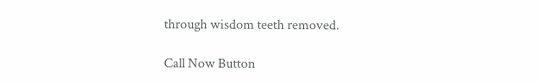through wisdom teeth removed.

Call Now Button